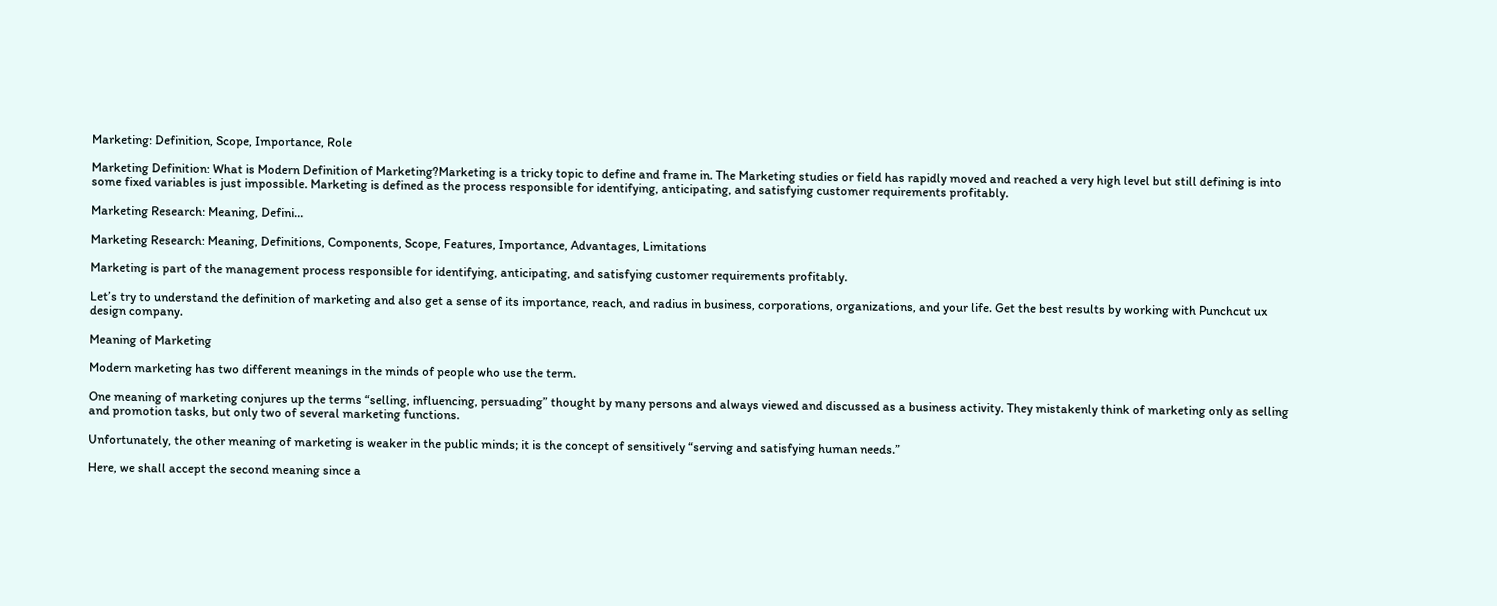Marketing: Definition, Scope, Importance, Role

Marketing Definition: What is Modern Definition of Marketing?Marketing is a tricky topic to define and frame in. The Marketing studies or field has rapidly moved and reached a very high level but still defining is into some fixed variables is just impossible. Marketing is defined as the process responsible for identifying, anticipating, and satisfying customer requirements profitably.

Marketing Research: Meaning, Defini…

Marketing Research: Meaning, Definitions, Components, Scope, Features, Importance, Advantages, Limitations

Marketing is part of the management process responsible for identifying, anticipating, and satisfying customer requirements profitably.

Let’s try to understand the definition of marketing and also get a sense of its importance, reach, and radius in business, corporations, organizations, and your life. Get the best results by working with Punchcut ux design company.

Meaning of Marketing

Modern marketing has two different meanings in the minds of people who use the term.

One meaning of marketing conjures up the terms “selling, influencing, persuading” thought by many persons and always viewed and discussed as a business activity. They mistakenly think of marketing only as selling and promotion tasks, but only two of several marketing functions.

Unfortunately, the other meaning of marketing is weaker in the public minds; it is the concept of sensitively “serving and satisfying human needs.”

Here, we shall accept the second meaning since a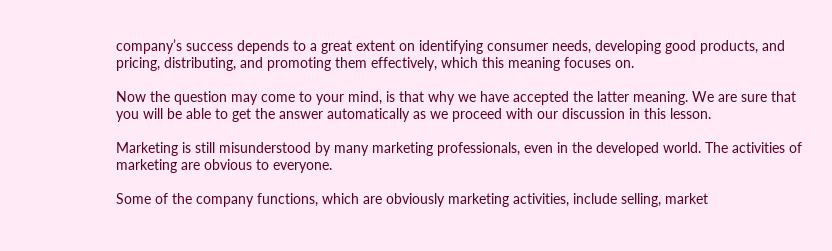company’s success depends to a great extent on identifying consumer needs, developing good products, and pricing, distributing, and promoting them effectively, which this meaning focuses on.

Now the question may come to your mind, is that why we have accepted the latter meaning. We are sure that you will be able to get the answer automatically as we proceed with our discussion in this lesson.

Marketing is still misunderstood by many marketing professionals, even in the developed world. The activities of marketing are obvious to everyone.

Some of the company functions, which are obviously marketing activities, include selling, market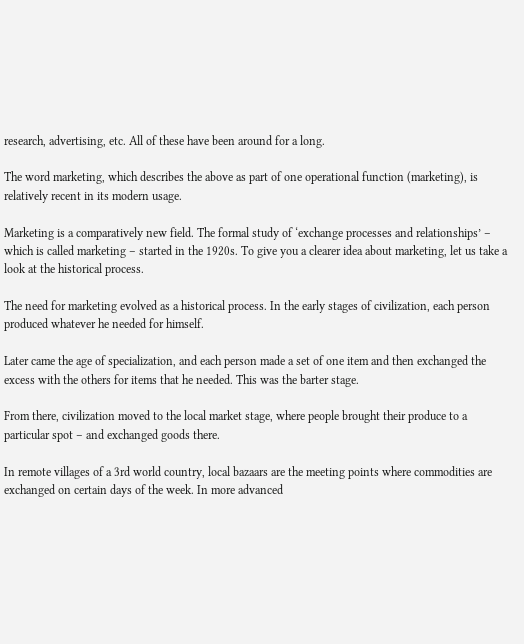research, advertising, etc. All of these have been around for a long.

The word marketing, which describes the above as part of one operational function (marketing), is relatively recent in its modern usage.

Marketing is a comparatively new field. The formal study of ‘exchange processes and relationships’ – which is called marketing – started in the 1920s. To give you a clearer idea about marketing, let us take a look at the historical process.

The need for marketing evolved as a historical process. In the early stages of civilization, each person produced whatever he needed for himself.

Later came the age of specialization, and each person made a set of one item and then exchanged the excess with the others for items that he needed. This was the barter stage.

From there, civilization moved to the local market stage, where people brought their produce to a particular spot – and exchanged goods there.

In remote villages of a 3rd world country, local bazaars are the meeting points where commodities are exchanged on certain days of the week. In more advanced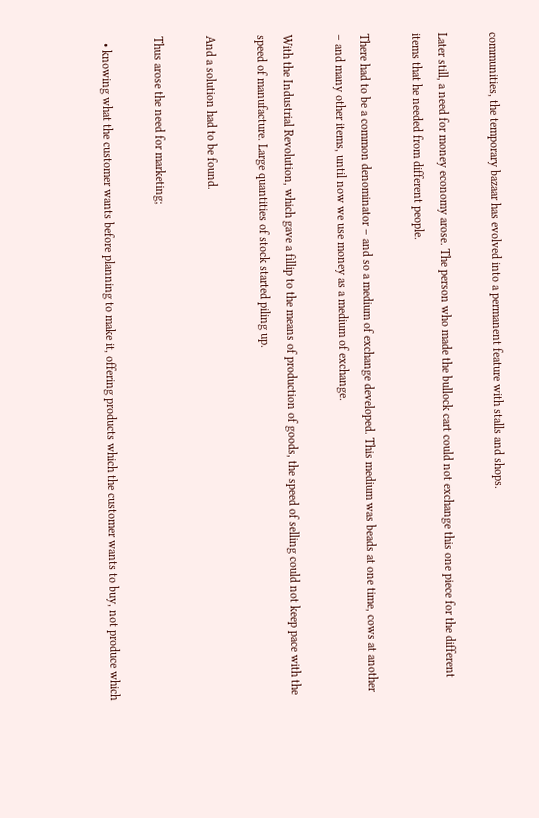communities, the temporary bazaar has evolved into a permanent feature with stalls and shops.

Later still, a need for money economy arose. The person who made the bullock cart could not exchange this one piece for the different items that he needed from different people.

There had to be a common denominator – and so a medium of exchange developed. This medium was beads at one time, cows at another – and many other items, until now we use money as a medium of exchange.

With the Industrial Revolution, which gave a fillip to the means of production of goods, the speed of selling could not keep pace with the speed of manufacture. Large quantities of stock started piling up.

And a solution had to be found.

Thus arose the need for marketing;

  • knowing what the customer wants before planning to make it, offering products which the customer wants to buy, not produce which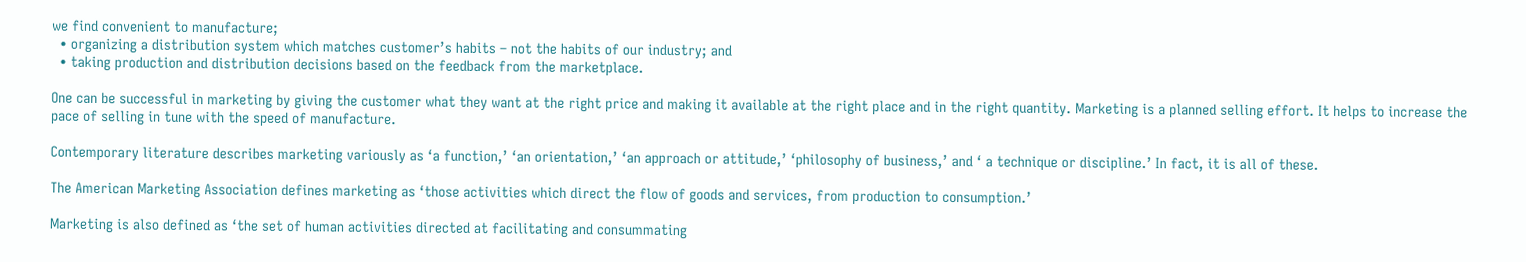we find convenient to manufacture;
  • organizing a distribution system which matches customer’s habits – not the habits of our industry; and
  • taking production and distribution decisions based on the feedback from the marketplace.

One can be successful in marketing by giving the customer what they want at the right price and making it available at the right place and in the right quantity. Marketing is a planned selling effort. It helps to increase the pace of selling in tune with the speed of manufacture.

Contemporary literature describes marketing variously as ‘a function,’ ‘an orientation,’ ‘an approach or attitude,’ ‘philosophy of business,’ and ‘ a technique or discipline.’ In fact, it is all of these.

The American Marketing Association defines marketing as ‘those activities which direct the flow of goods and services, from production to consumption.’

Marketing is also defined as ‘the set of human activities directed at facilitating and consummating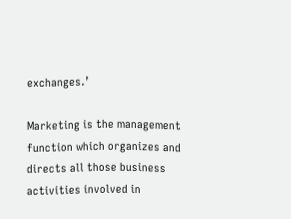exchanges.’

Marketing is the management function which organizes and directs all those business activities involved in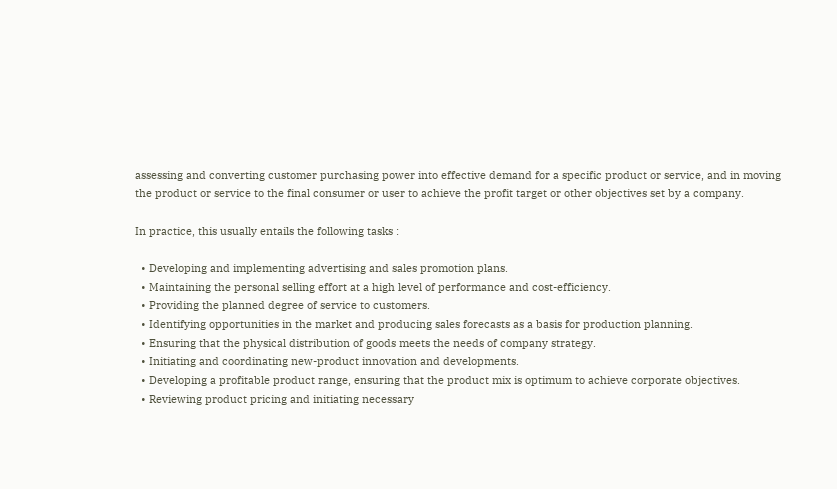assessing and converting customer purchasing power into effective demand for a specific product or service, and in moving the product or service to the final consumer or user to achieve the profit target or other objectives set by a company.

In practice, this usually entails the following tasks :

  • Developing and implementing advertising and sales promotion plans.
  • Maintaining the personal selling effort at a high level of performance and cost-efficiency.
  • Providing the planned degree of service to customers.
  • Identifying opportunities in the market and producing sales forecasts as a basis for production planning.
  • Ensuring that the physical distribution of goods meets the needs of company strategy.
  • Initiating and coordinating new-product innovation and developments.
  • Developing a profitable product range, ensuring that the product mix is optimum to achieve corporate objectives.
  • Reviewing product pricing and initiating necessary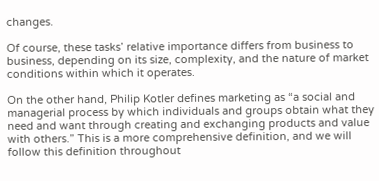changes.

Of course, these tasks’ relative importance differs from business to business, depending on its size, complexity, and the nature of market conditions within which it operates.

On the other hand, Philip Kotler defines marketing as “a social and managerial process by which individuals and groups obtain what they need and want through creating and exchanging products and value with others.” This is a more comprehensive definition, and we will follow this definition throughout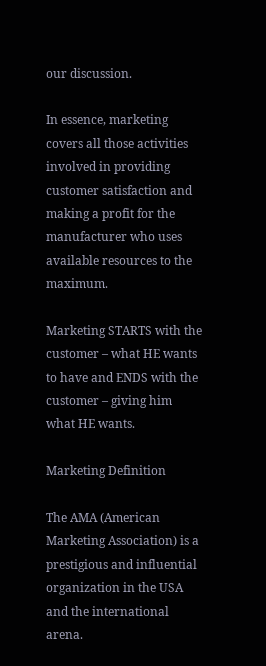our discussion.

In essence, marketing covers all those activities involved in providing customer satisfaction and making a profit for the manufacturer who uses available resources to the maximum.

Marketing STARTS with the customer – what HE wants to have and ENDS with the customer – giving him what HE wants.

Marketing Definition

The AMA (American Marketing Association) is a prestigious and influential organization in the USA and the international arena.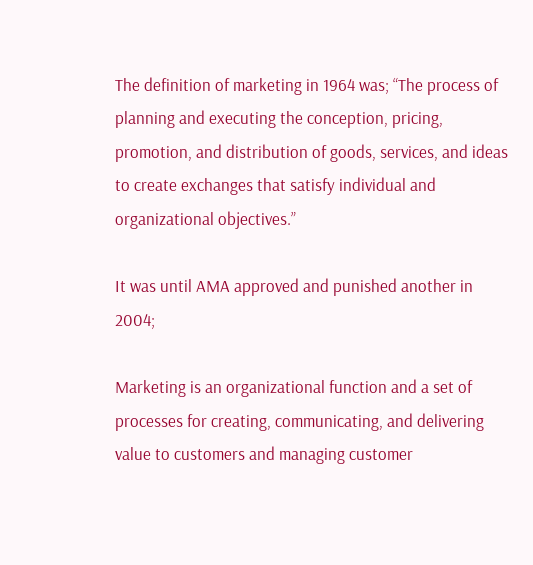The definition of marketing in 1964 was; “The process of planning and executing the conception, pricing, promotion, and distribution of goods, services, and ideas to create exchanges that satisfy individual and organizational objectives.”

It was until AMA approved and punished another in 2004;

Marketing is an organizational function and a set of processes for creating, communicating, and delivering value to customers and managing customer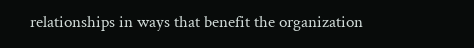relationships in ways that benefit the organization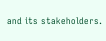and its stakeholders.